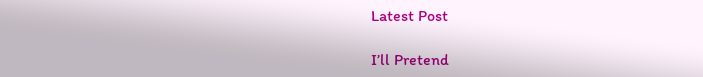Latest Post

I’ll Pretend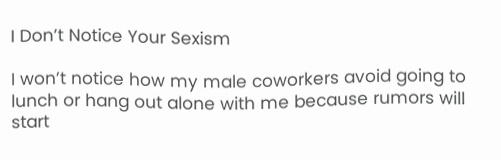I Don’t Notice Your Sexism

I won’t notice how my male coworkers avoid going to lunch or hang out alone with me because rumors will start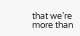that we’re more than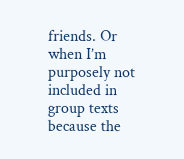friends. Or when I’m purposely not included in group texts because the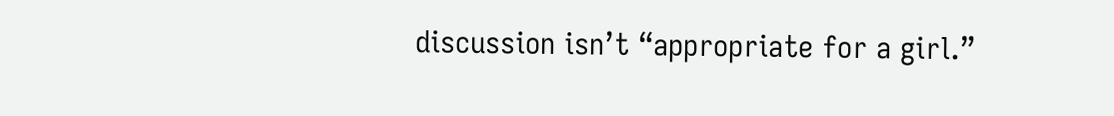discussion isn’t “appropriate for a girl.”